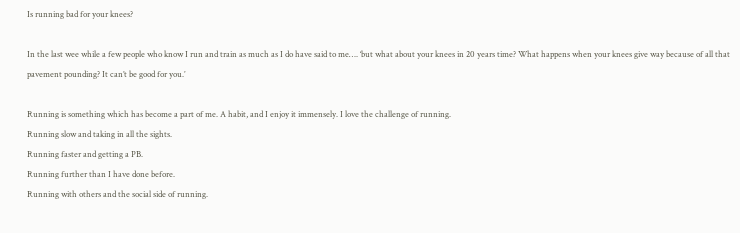Is running bad for your knees?

In the last wee while a few people who know I run and train as much as I do have said to me…. ‘but what about your knees in 20 years time? What happens when your knees give way because of all that pavement pounding? It can’t be good for you.’

Running is something which has become a part of me. A habit, and I enjoy it immensely. I love the challenge of running.
Running slow and taking in all the sights.
Running faster and getting a PB.
Running further than I have done before.
Running with others and the social side of running.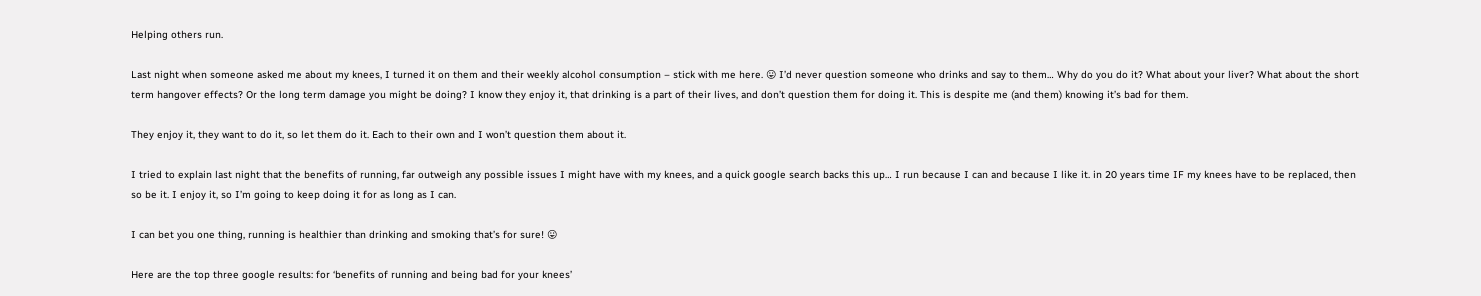Helping others run.

Last night when someone asked me about my knees, I turned it on them and their weekly alcohol consumption – stick with me here. 😛 I’d never question someone who drinks and say to them… Why do you do it? What about your liver? What about the short term hangover effects? Or the long term damage you might be doing? I know they enjoy it, that drinking is a part of their lives, and don’t question them for doing it. This is despite me (and them) knowing it’s bad for them.

They enjoy it, they want to do it, so let them do it. Each to their own and I won’t question them about it.

I tried to explain last night that the benefits of running, far outweigh any possible issues I might have with my knees, and a quick google search backs this up… I run because I can and because I like it. in 20 years time IF my knees have to be replaced, then so be it. I enjoy it, so I’m going to keep doing it for as long as I can.

I can bet you one thing, running is healthier than drinking and smoking that’s for sure! 😛

Here are the top three google results: for ‘benefits of running and being bad for your knees’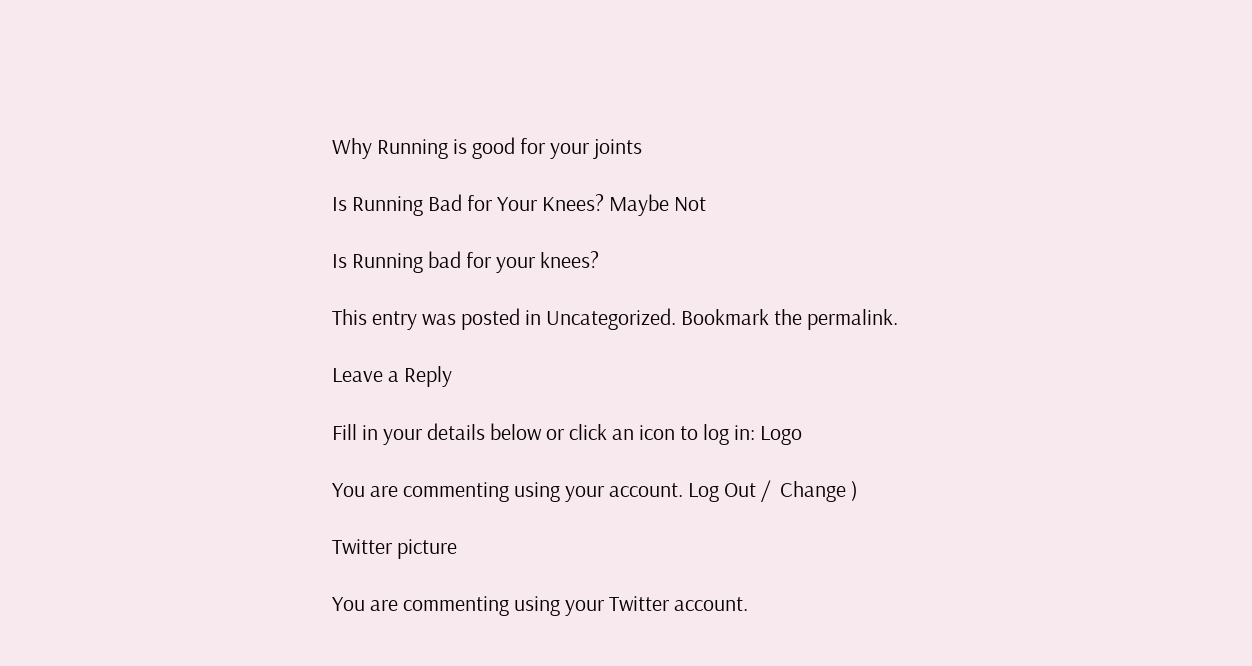Why Running is good for your joints

Is Running Bad for Your Knees? Maybe Not

Is Running bad for your knees?

This entry was posted in Uncategorized. Bookmark the permalink.

Leave a Reply

Fill in your details below or click an icon to log in: Logo

You are commenting using your account. Log Out /  Change )

Twitter picture

You are commenting using your Twitter account.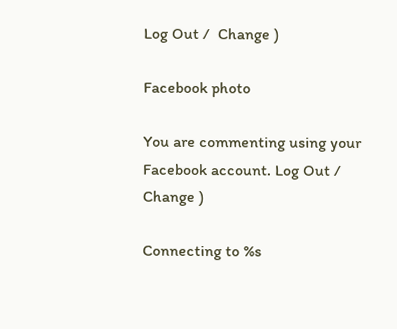Log Out /  Change )

Facebook photo

You are commenting using your Facebook account. Log Out /  Change )

Connecting to %s